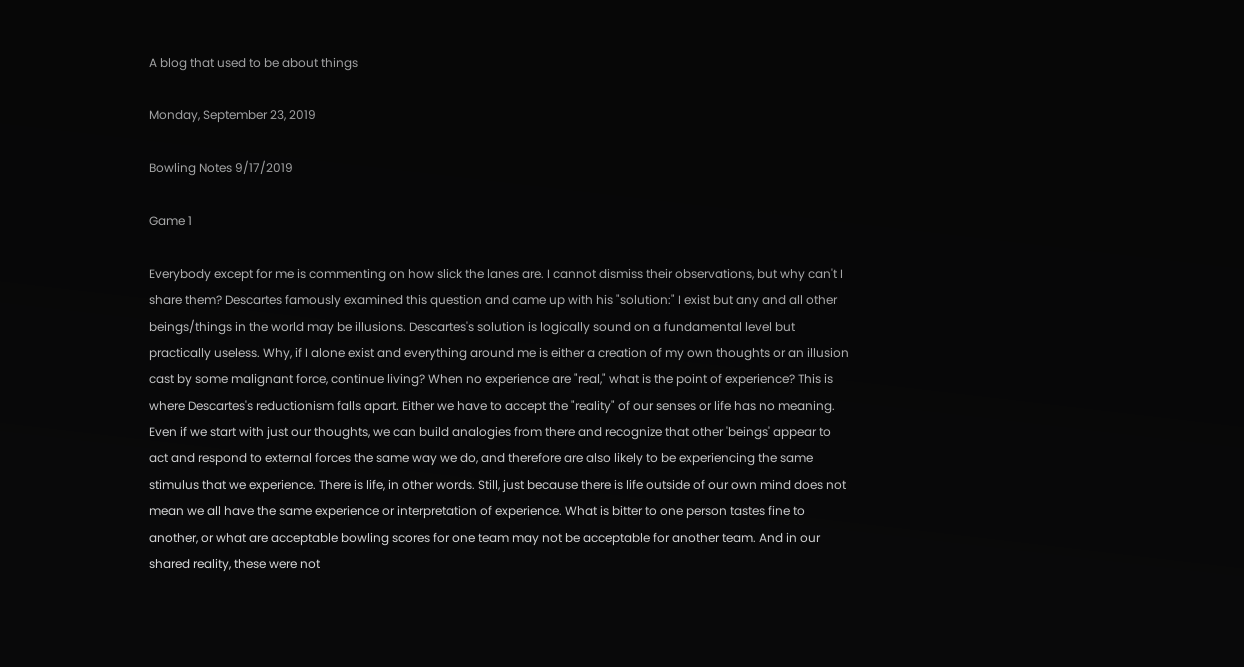A blog that used to be about things

Monday, September 23, 2019

Bowling Notes 9/17/2019

Game 1

Everybody except for me is commenting on how slick the lanes are. I cannot dismiss their observations, but why can't I share them? Descartes famously examined this question and came up with his "solution:" I exist but any and all other beings/things in the world may be illusions. Descartes's solution is logically sound on a fundamental level but practically useless. Why, if I alone exist and everything around me is either a creation of my own thoughts or an illusion cast by some malignant force, continue living? When no experience are "real," what is the point of experience? This is where Descartes's reductionism falls apart. Either we have to accept the "reality" of our senses or life has no meaning. Even if we start with just our thoughts, we can build analogies from there and recognize that other 'beings' appear to act and respond to external forces the same way we do, and therefore are also likely to be experiencing the same stimulus that we experience. There is life, in other words. Still, just because there is life outside of our own mind does not mean we all have the same experience or interpretation of experience. What is bitter to one person tastes fine to another, or what are acceptable bowling scores for one team may not be acceptable for another team. And in our shared reality, these were not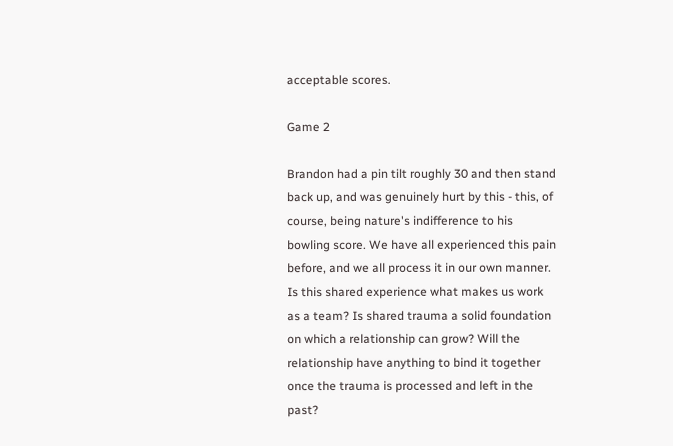acceptable scores.

Game 2

Brandon had a pin tilt roughly 30 and then stand back up, and was genuinely hurt by this - this, of course, being nature's indifference to his bowling score. We have all experienced this pain before, and we all process it in our own manner. Is this shared experience what makes us work as a team? Is shared trauma a solid foundation on which a relationship can grow? Will the relationship have anything to bind it together once the trauma is processed and left in the past?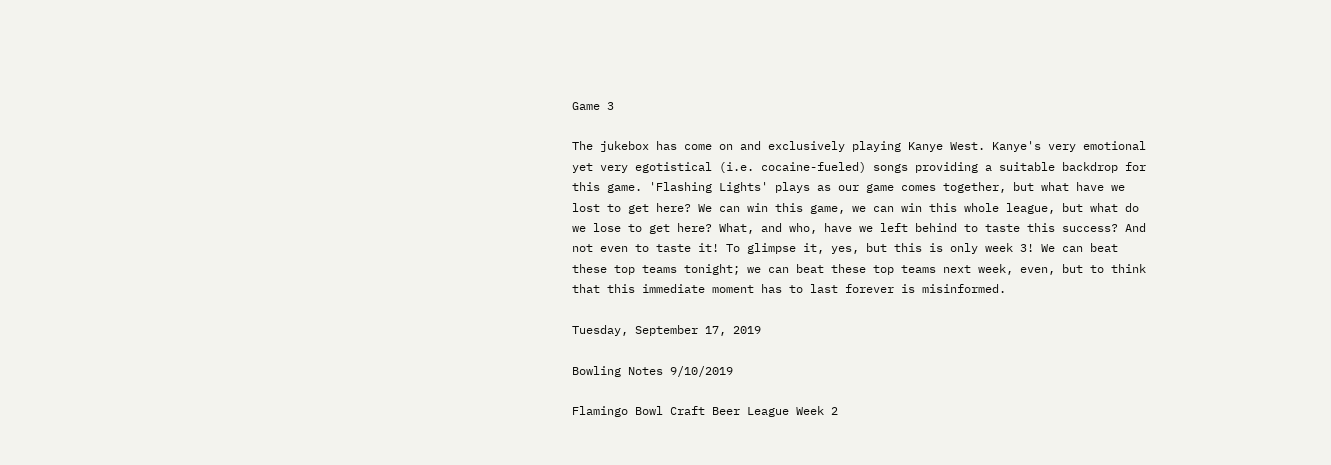Game 3

The jukebox has come on and exclusively playing Kanye West. Kanye's very emotional yet very egotistical (i.e. cocaine-fueled) songs providing a suitable backdrop for this game. 'Flashing Lights' plays as our game comes together, but what have we lost to get here? We can win this game, we can win this whole league, but what do we lose to get here? What, and who, have we left behind to taste this success? And not even to taste it! To glimpse it, yes, but this is only week 3! We can beat these top teams tonight; we can beat these top teams next week, even, but to think that this immediate moment has to last forever is misinformed.

Tuesday, September 17, 2019

Bowling Notes 9/10/2019

Flamingo Bowl Craft Beer League Week 2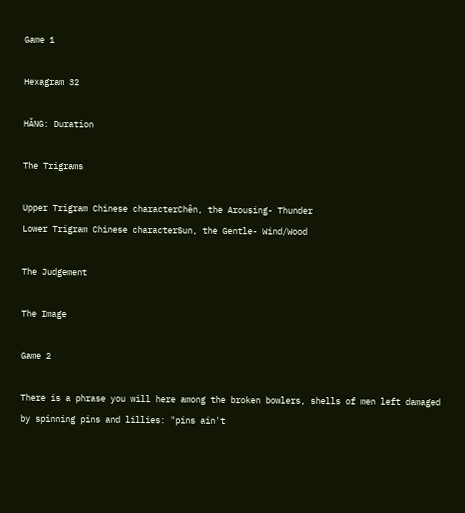Game 1

Hexagram 32

HĂNG: Duration

The Trigrams

Upper Trigram Chinese characterChên, the Arousing- Thunder
Lower Trigram Chinese characterSun, the Gentle- Wind/Wood

The Judgement

The Image

Game 2

There is a phrase you will here among the broken bowlers, shells of men left damaged by spinning pins and lillies: "pins ain't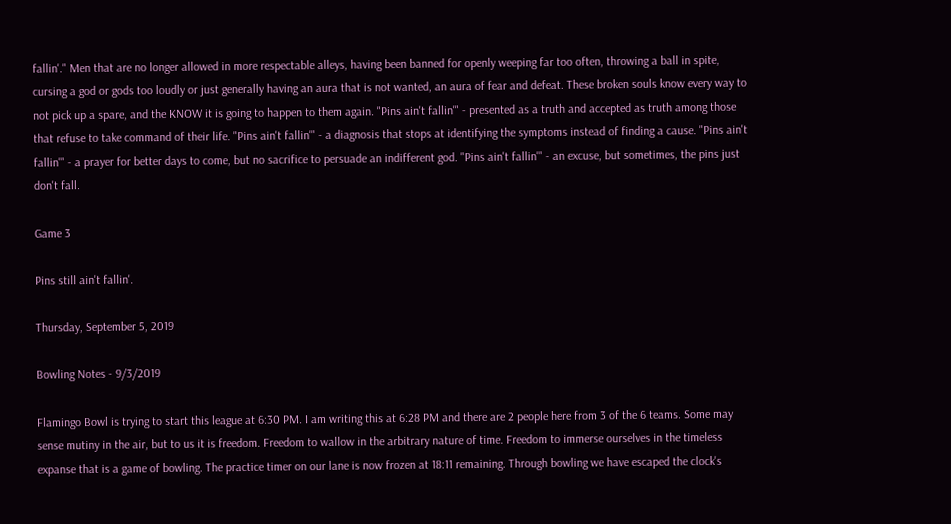fallin'." Men that are no longer allowed in more respectable alleys, having been banned for openly weeping far too often, throwing a ball in spite, cursing a god or gods too loudly or just generally having an aura that is not wanted, an aura of fear and defeat. These broken souls know every way to not pick up a spare, and the KNOW it is going to happen to them again. "Pins ain't fallin'" - presented as a truth and accepted as truth among those that refuse to take command of their life. "Pins ain't fallin'" - a diagnosis that stops at identifying the symptoms instead of finding a cause. "Pins ain't fallin'" - a prayer for better days to come, but no sacrifice to persuade an indifferent god. "Pins ain't fallin'" - an excuse, but sometimes, the pins just don't fall.

Game 3

Pins still ain't fallin'.

Thursday, September 5, 2019

Bowling Notes - 9/3/2019

Flamingo Bowl is trying to start this league at 6:30 PM. I am writing this at 6:28 PM and there are 2 people here from 3 of the 6 teams. Some may sense mutiny in the air, but to us it is freedom. Freedom to wallow in the arbitrary nature of time. Freedom to immerse ourselves in the timeless expanse that is a game of bowling. The practice timer on our lane is now frozen at 18:11 remaining. Through bowling we have escaped the clock's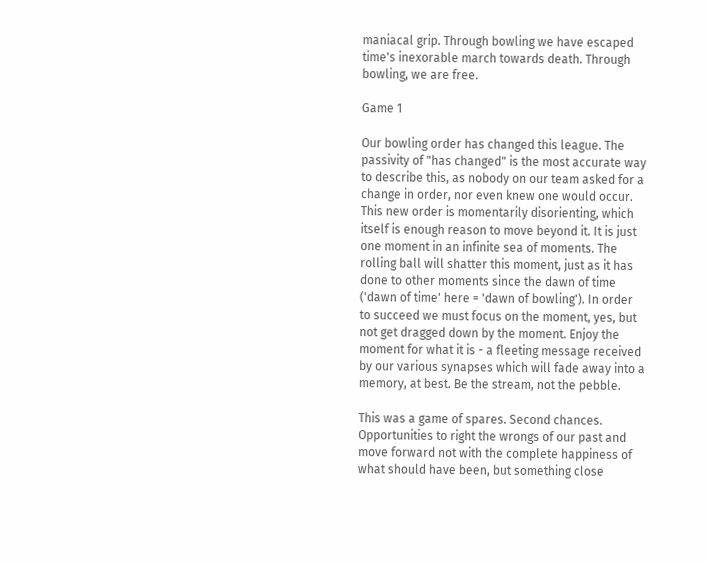maniacal grip. Through bowling we have escaped time's inexorable march towards death. Through bowling, we are free.

Game 1

Our bowling order has changed this league. The passivity of "has changed" is the most accurate way to describe this, as nobody on our team asked for a change in order, nor even knew one would occur. This new order is momentarily disorienting, which itself is enough reason to move beyond it. It is just one moment in an infinite sea of moments. The rolling ball will shatter this moment, just as it has done to other moments since the dawn of time ('dawn of time' here = 'dawn of bowling'). In order to succeed we must focus on the moment, yes, but not get dragged down by the moment. Enjoy the moment for what it is - a fleeting message received by our various synapses which will fade away into a memory, at best. Be the stream, not the pebble.

This was a game of spares. Second chances. Opportunities to right the wrongs of our past and move forward not with the complete happiness of what should have been, but something close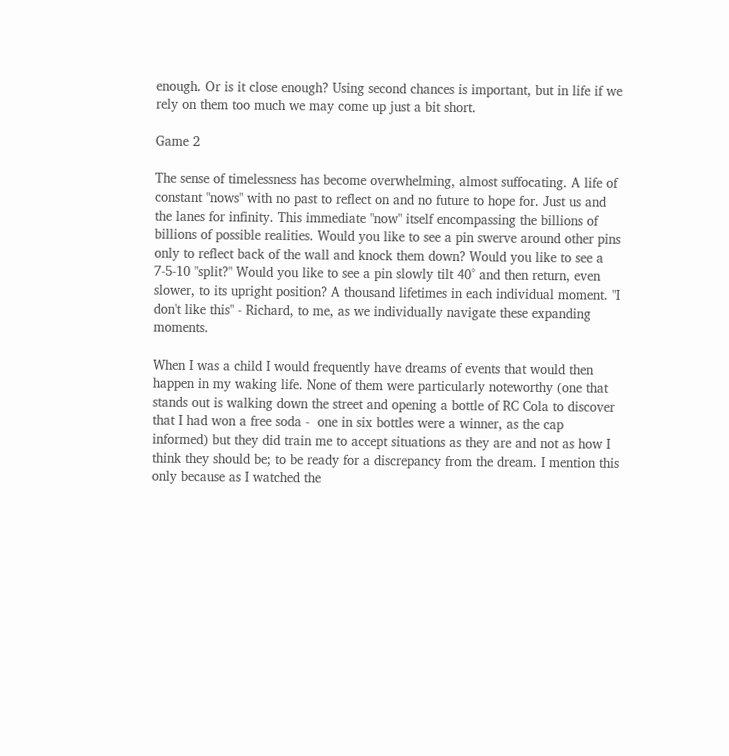enough. Or is it close enough? Using second chances is important, but in life if we rely on them too much we may come up just a bit short.

Game 2

The sense of timelessness has become overwhelming, almost suffocating. A life of constant "nows" with no past to reflect on and no future to hope for. Just us and the lanes for infinity. This immediate "now" itself encompassing the billions of billions of possible realities. Would you like to see a pin swerve around other pins only to reflect back of the wall and knock them down? Would you like to see a 7-5-10 "split?" Would you like to see a pin slowly tilt 40° and then return, even slower, to its upright position? A thousand lifetimes in each individual moment. "I don't like this" - Richard, to me, as we individually navigate these expanding moments.

When I was a child I would frequently have dreams of events that would then happen in my waking life. None of them were particularly noteworthy (one that stands out is walking down the street and opening a bottle of RC Cola to discover that I had won a free soda -  one in six bottles were a winner, as the cap informed) but they did train me to accept situations as they are and not as how I think they should be; to be ready for a discrepancy from the dream. I mention this only because as I watched the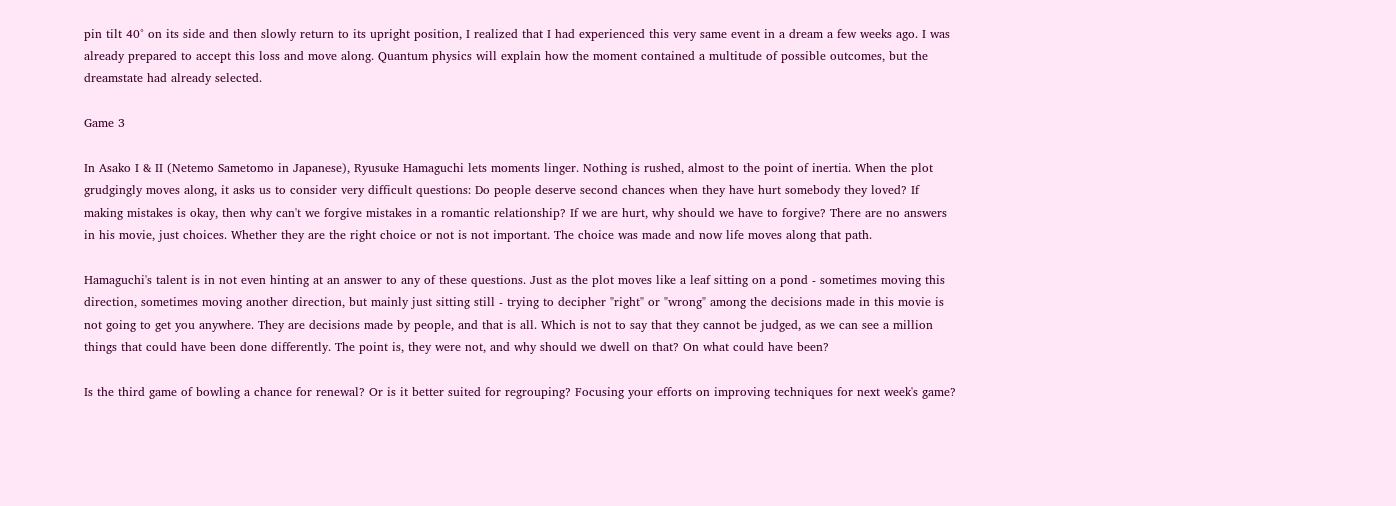pin tilt 40° on its side and then slowly return to its upright position, I realized that I had experienced this very same event in a dream a few weeks ago. I was already prepared to accept this loss and move along. Quantum physics will explain how the moment contained a multitude of possible outcomes, but the dreamstate had already selected.

Game 3

In Asako I & II (Netemo Sametomo in Japanese), Ryusuke Hamaguchi lets moments linger. Nothing is rushed, almost to the point of inertia. When the plot grudgingly moves along, it asks us to consider very difficult questions: Do people deserve second chances when they have hurt somebody they loved? If making mistakes is okay, then why can't we forgive mistakes in a romantic relationship? If we are hurt, why should we have to forgive? There are no answers in his movie, just choices. Whether they are the right choice or not is not important. The choice was made and now life moves along that path.

Hamaguchi's talent is in not even hinting at an answer to any of these questions. Just as the plot moves like a leaf sitting on a pond - sometimes moving this direction, sometimes moving another direction, but mainly just sitting still - trying to decipher "right" or "wrong" among the decisions made in this movie is not going to get you anywhere. They are decisions made by people, and that is all. Which is not to say that they cannot be judged, as we can see a million things that could have been done differently. The point is, they were not, and why should we dwell on that? On what could have been?

Is the third game of bowling a chance for renewal? Or is it better suited for regrouping? Focusing your efforts on improving techniques for next week's game?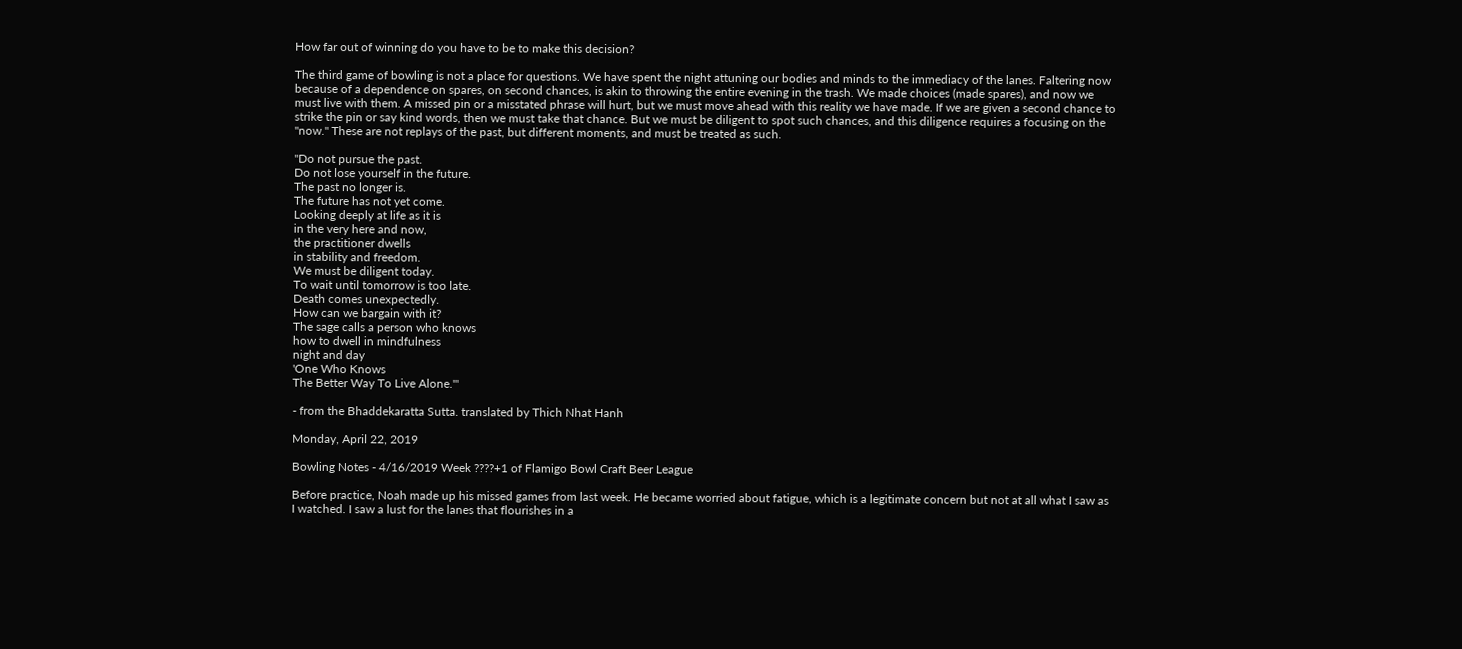How far out of winning do you have to be to make this decision?

The third game of bowling is not a place for questions. We have spent the night attuning our bodies and minds to the immediacy of the lanes. Faltering now because of a dependence on spares, on second chances, is akin to throwing the entire evening in the trash. We made choices (made spares), and now we must live with them. A missed pin or a misstated phrase will hurt, but we must move ahead with this reality we have made. If we are given a second chance to strike the pin or say kind words, then we must take that chance. But we must be diligent to spot such chances, and this diligence requires a focusing on the "now." These are not replays of the past, but different moments, and must be treated as such.

"Do not pursue the past.
Do not lose yourself in the future.
The past no longer is.
The future has not yet come.
Looking deeply at life as it is
in the very here and now,
the practitioner dwells
in stability and freedom.
We must be diligent today.
To wait until tomorrow is too late.
Death comes unexpectedly.
How can we bargain with it?
The sage calls a person who knows
how to dwell in mindfulness
night and day
'One Who Knows
The Better Way To Live Alone.'"

- from the Bhaddekaratta Sutta. translated by Thich Nhat Hanh

Monday, April 22, 2019

Bowling Notes - 4/16/2019 Week ????+1 of Flamigo Bowl Craft Beer League

Before practice, Noah made up his missed games from last week. He became worried about fatigue, which is a legitimate concern but not at all what I saw as I watched. I saw a lust for the lanes that flourishes in a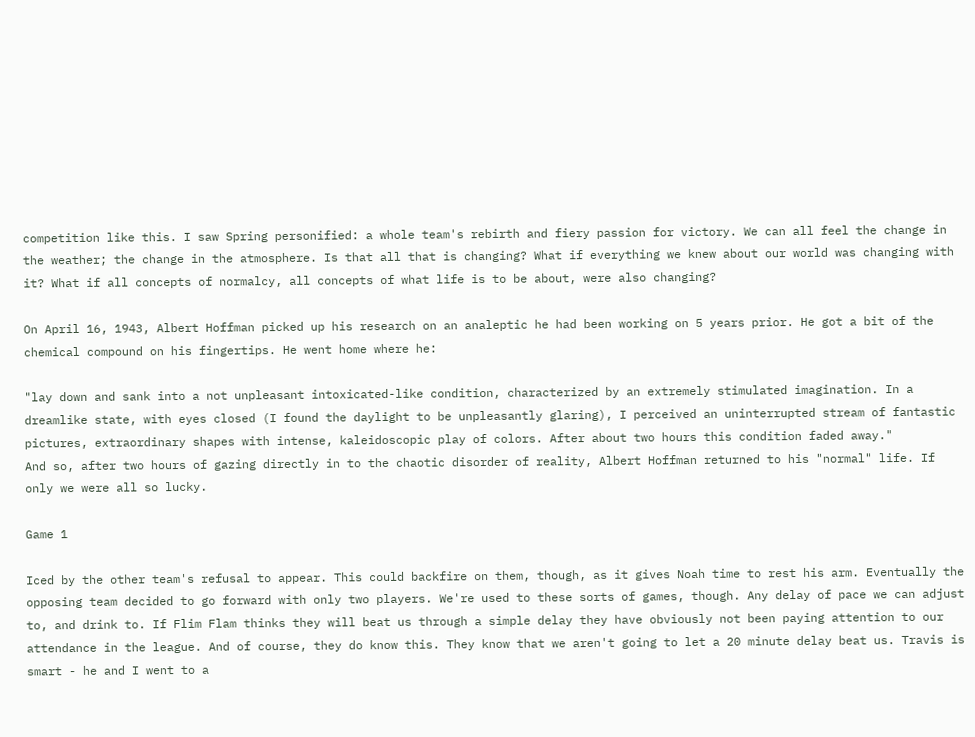competition like this. I saw Spring personified: a whole team's rebirth and fiery passion for victory. We can all feel the change in the weather; the change in the atmosphere. Is that all that is changing? What if everything we knew about our world was changing with it? What if all concepts of normalcy, all concepts of what life is to be about, were also changing?

On April 16, 1943, Albert Hoffman picked up his research on an analeptic he had been working on 5 years prior. He got a bit of the chemical compound on his fingertips. He went home where he:

"lay down and sank into a not unpleasant intoxicated-like condition, characterized by an extremely stimulated imagination. In a dreamlike state, with eyes closed (I found the daylight to be unpleasantly glaring), I perceived an uninterrupted stream of fantastic pictures, extraordinary shapes with intense, kaleidoscopic play of colors. After about two hours this condition faded away."
And so, after two hours of gazing directly in to the chaotic disorder of reality, Albert Hoffman returned to his "normal" life. If only we were all so lucky.

Game 1

Iced by the other team's refusal to appear. This could backfire on them, though, as it gives Noah time to rest his arm. Eventually the opposing team decided to go forward with only two players. We're used to these sorts of games, though. Any delay of pace we can adjust to, and drink to. If Flim Flam thinks they will beat us through a simple delay they have obviously not been paying attention to our attendance in the league. And of course, they do know this. They know that we aren't going to let a 20 minute delay beat us. Travis is smart - he and I went to a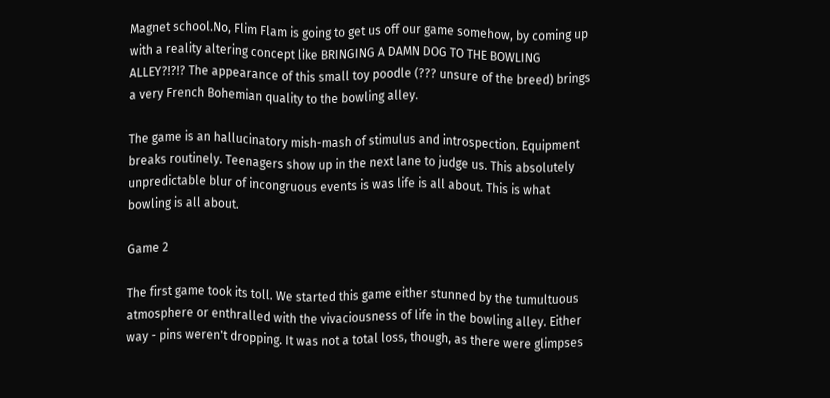Magnet school.No, Flim Flam is going to get us off our game somehow, by coming up with a reality altering concept like BRINGING A DAMN DOG TO THE BOWLING ALLEY?!?!? The appearance of this small toy poodle (??? unsure of the breed) brings a very French Bohemian quality to the bowling alley.

The game is an hallucinatory mish-mash of stimulus and introspection. Equipment breaks routinely. Teenagers show up in the next lane to judge us. This absolutely unpredictable blur of incongruous events is was life is all about. This is what bowling is all about.

Game 2

The first game took its toll. We started this game either stunned by the tumultuous atmosphere or enthralled with the vivaciousness of life in the bowling alley. Either way - pins weren't dropping. It was not a total loss, though, as there were glimpses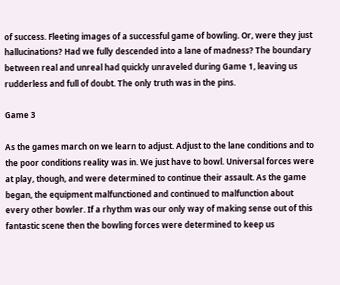of success. Fleeting images of a successful game of bowling. Or, were they just hallucinations? Had we fully descended into a lane of madness? The boundary between real and unreal had quickly unraveled during Game 1, leaving us rudderless and full of doubt. The only truth was in the pins.

Game 3

As the games march on we learn to adjust. Adjust to the lane conditions and to the poor conditions reality was in. We just have to bowl. Universal forces were at play, though, and were determined to continue their assault. As the game began, the equipment malfunctioned and continued to malfunction about every other bowler. If a rhythm was our only way of making sense out of this fantastic scene then the bowling forces were determined to keep us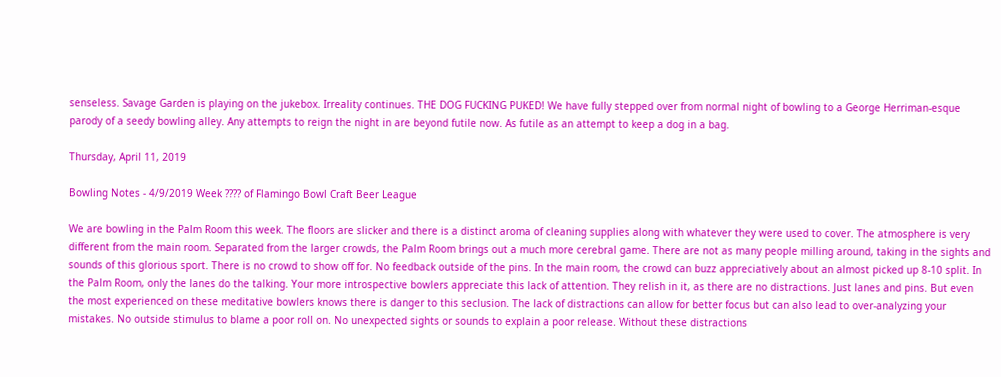senseless. Savage Garden is playing on the jukebox. Irreality continues. THE DOG FUCKING PUKED! We have fully stepped over from normal night of bowling to a George Herriman-esque parody of a seedy bowling alley. Any attempts to reign the night in are beyond futile now. As futile as an attempt to keep a dog in a bag.

Thursday, April 11, 2019

Bowling Notes - 4/9/2019 Week ???? of Flamingo Bowl Craft Beer League

We are bowling in the Palm Room this week. The floors are slicker and there is a distinct aroma of cleaning supplies along with whatever they were used to cover. The atmosphere is very different from the main room. Separated from the larger crowds, the Palm Room brings out a much more cerebral game. There are not as many people milling around, taking in the sights and sounds of this glorious sport. There is no crowd to show off for. No feedback outside of the pins. In the main room, the crowd can buzz appreciatively about an almost picked up 8-10 split. In the Palm Room, only the lanes do the talking. Your more introspective bowlers appreciate this lack of attention. They relish in it, as there are no distractions. Just lanes and pins. But even the most experienced on these meditative bowlers knows there is danger to this seclusion. The lack of distractions can allow for better focus but can also lead to over-analyzing your mistakes. No outside stimulus to blame a poor roll on. No unexpected sights or sounds to explain a poor release. Without these distractions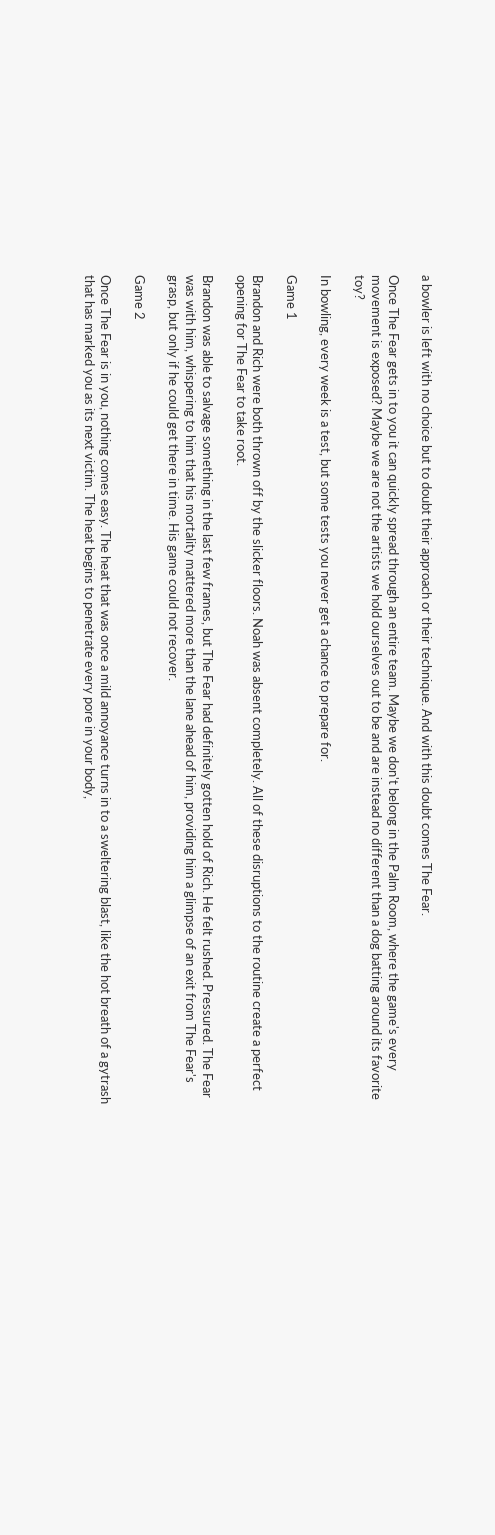a bowler is left with no choice but to doubt their approach or their technique. And with this doubt comes The Fear.

Once The Fear gets in to you it can quickly spread through an entire team. Maybe we don't belong in the Palm Room, where the game's every movement is exposed? Maybe we are not the artists we hold ourselves out to be and are instead no different than a dog batting around its favorite toy?

In bowling, every week is a test, but some tests you never get a chance to prepare for.

Game 1

Brandon and Rich were both thrown off by the slicker floors. Noah was absent completely. All of these disruptions to the routine create a perfect opening for The Fear to take root.

Brandon was able to salvage something in the last few frames, but The Fear had definitely gotten hold of Rich. He felt rushed. Pressured. The Fear was with him, whispering to him that his mortality mattered more than the lane ahead of him, providing him a glimpse of an exit from The Fear's grasp, but only if he could get there in time. His game could not recover.

Game 2

Once The Fear is in you, nothing comes easy. The heat that was once a mild annoyance turns in to a sweltering blast, like the hot breath of a gytrash that has marked you as its next victim. The heat begins to penetrate every pore in your body,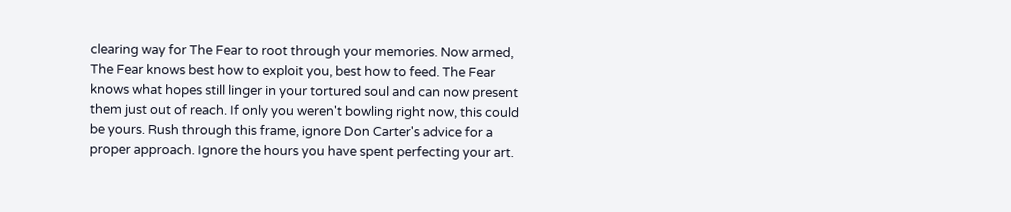clearing way for The Fear to root through your memories. Now armed, The Fear knows best how to exploit you, best how to feed. The Fear knows what hopes still linger in your tortured soul and can now present them just out of reach. If only you weren't bowling right now, this could be yours. Rush through this frame, ignore Don Carter's advice for a proper approach. Ignore the hours you have spent perfecting your art.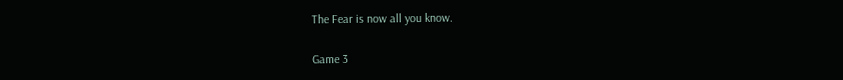The Fear is now all you know.

Game 3